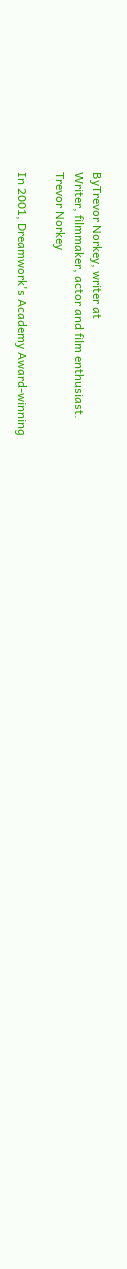ByTrevor Norkey, writer at
Writer, filmmaker, actor and film enthusiast.
Trevor Norkey

In 2001, Dreamwork's Academy Award-winning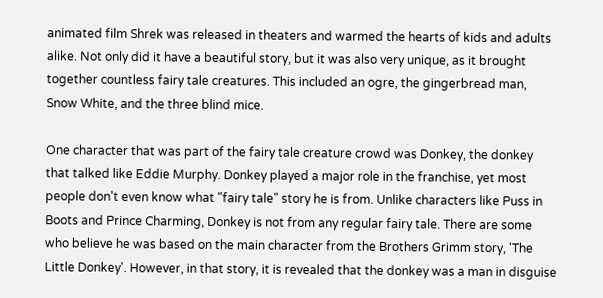animated film Shrek was released in theaters and warmed the hearts of kids and adults alike. Not only did it have a beautiful story, but it was also very unique, as it brought together countless fairy tale creatures. This included an ogre, the gingerbread man, Snow White, and the three blind mice.

One character that was part of the fairy tale creature crowd was Donkey, the donkey that talked like Eddie Murphy. Donkey played a major role in the franchise, yet most people don't even know what "fairy tale" story he is from. Unlike characters like Puss in Boots and Prince Charming, Donkey is not from any regular fairy tale. There are some who believe he was based on the main character from the Brothers Grimm story, 'The Little Donkey'. However, in that story, it is revealed that the donkey was a man in disguise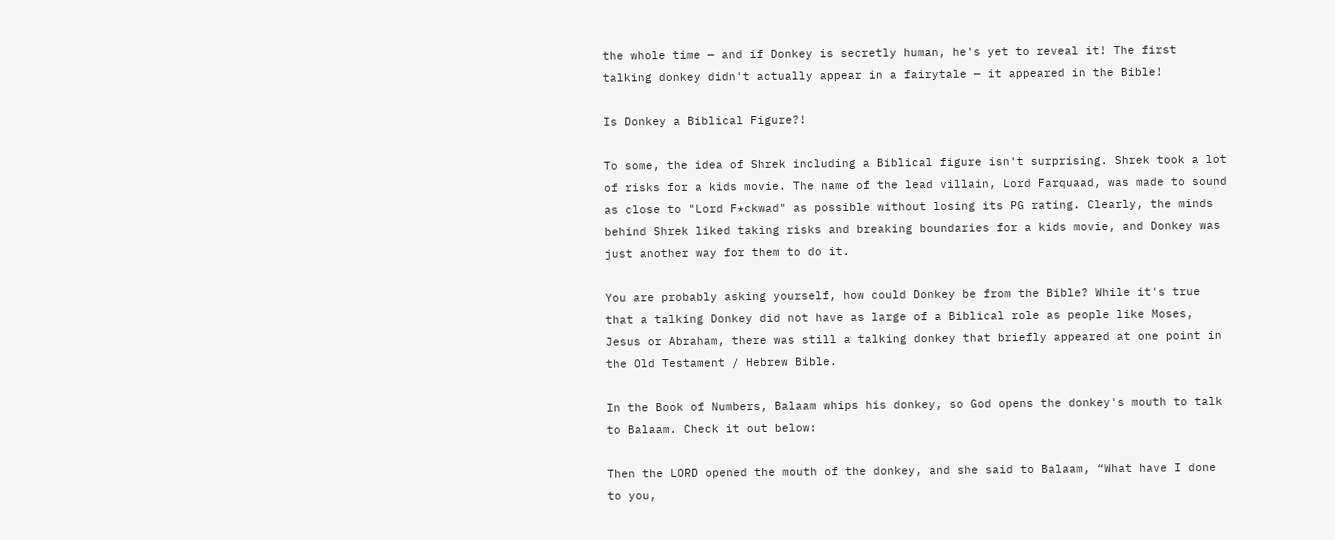the whole time — and if Donkey is secretly human, he's yet to reveal it! The first talking donkey didn't actually appear in a fairytale — it appeared in the Bible!

Is Donkey a Biblical Figure?!

To some, the idea of Shrek including a Biblical figure isn't surprising. Shrek took a lot of risks for a kids movie. The name of the lead villain, Lord Farquaad, was made to sound as close to "Lord F*ckwad" as possible without losing its PG rating. Clearly, the minds behind Shrek liked taking risks and breaking boundaries for a kids movie, and Donkey was just another way for them to do it.

You are probably asking yourself, how could Donkey be from the Bible? While it's true that a talking Donkey did not have as large of a Biblical role as people like Moses, Jesus or Abraham, there was still a talking donkey that briefly appeared at one point in the Old Testament / Hebrew Bible.

In the Book of Numbers, Balaam whips his donkey, so God opens the donkey's mouth to talk to Balaam. Check it out below:

Then the LORD opened the mouth of the donkey, and she said to Balaam, “What have I done to you,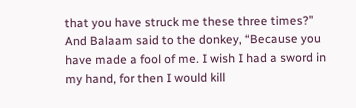that you have struck me these three times?” And Balaam said to the donkey, “Because you have made a fool of me. I wish I had a sword in my hand, for then I would kill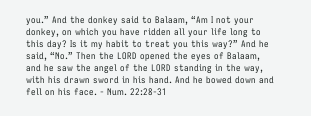you.” And the donkey said to Balaam, “Am I not your donkey, on which you have ridden all your life long to this day? Is it my habit to treat you this way?” And he said, “No.” Then the LORD opened the eyes of Balaam, and he saw the angel of the LORD standing in the way, with his drawn sword in his hand. And he bowed down and fell on his face. - Num. 22:28-31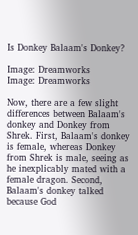Is Donkey Balaam's Donkey?

Image: Dreamworks
Image: Dreamworks

Now, there are a few slight differences between Balaam's donkey and Donkey from Shrek. First, Balaam's donkey is female, whereas Donkey from Shrek is male, seeing as he inexplicably mated with a female dragon. Second, Balaam's donkey talked because God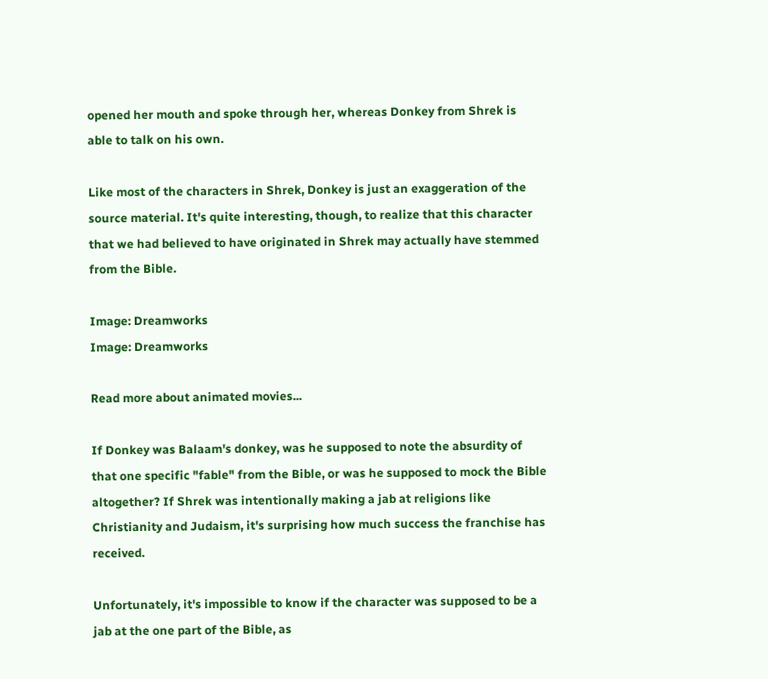opened her mouth and spoke through her, whereas Donkey from Shrek is able to talk on his own.

Like most of the characters in Shrek, Donkey is just an exaggeration of the source material. It's quite interesting, though, to realize that this character that we had believed to have originated in Shrek may actually have stemmed from the Bible.

Image: Dreamworks
Image: Dreamworks

Read more about animated movies...

If Donkey was Balaam's donkey, was he supposed to note the absurdity of that one specific "fable" from the Bible, or was he supposed to mock the Bible altogether? If Shrek was intentionally making a jab at religions like Christianity and Judaism, it's surprising how much success the franchise has received.

Unfortunately, it's impossible to know if the character was supposed to be a jab at the one part of the Bible, as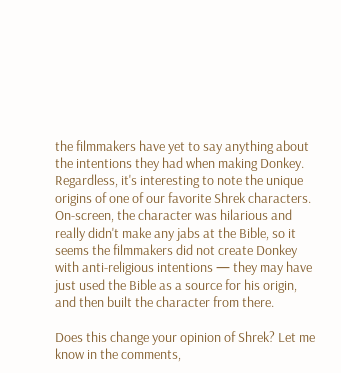the filmmakers have yet to say anything about the intentions they had when making Donkey. Regardless, it's interesting to note the unique origins of one of our favorite Shrek characters. On-screen, the character was hilarious and really didn't make any jabs at the Bible, so it seems the filmmakers did not create Donkey with anti-religious intentions — they may have just used the Bible as a source for his origin, and then built the character from there.

Does this change your opinion of Shrek? Let me know in the comments,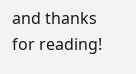and thanks for reading!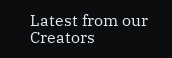Latest from our Creators